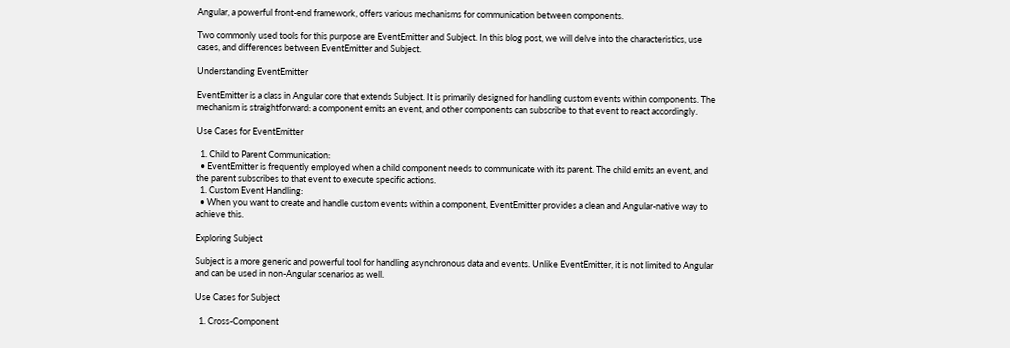Angular, a powerful front-end framework, offers various mechanisms for communication between components.

Two commonly used tools for this purpose are EventEmitter and Subject. In this blog post, we will delve into the characteristics, use cases, and differences between EventEmitter and Subject.

Understanding EventEmitter

EventEmitter is a class in Angular core that extends Subject. It is primarily designed for handling custom events within components. The mechanism is straightforward: a component emits an event, and other components can subscribe to that event to react accordingly.

Use Cases for EventEmitter

  1. Child to Parent Communication:
  • EventEmitter is frequently employed when a child component needs to communicate with its parent. The child emits an event, and the parent subscribes to that event to execute specific actions.
  1. Custom Event Handling:
  • When you want to create and handle custom events within a component, EventEmitter provides a clean and Angular-native way to achieve this.

Exploring Subject

Subject is a more generic and powerful tool for handling asynchronous data and events. Unlike EventEmitter, it is not limited to Angular and can be used in non-Angular scenarios as well.

Use Cases for Subject

  1. Cross-Component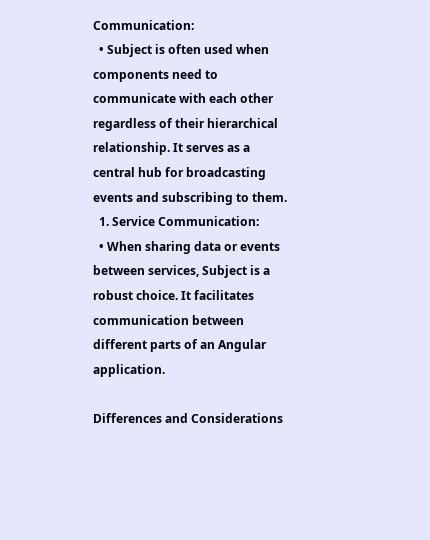Communication:
  • Subject is often used when components need to communicate with each other regardless of their hierarchical relationship. It serves as a central hub for broadcasting events and subscribing to them.
  1. Service Communication:
  • When sharing data or events between services, Subject is a robust choice. It facilitates communication between different parts of an Angular application.

Differences and Considerations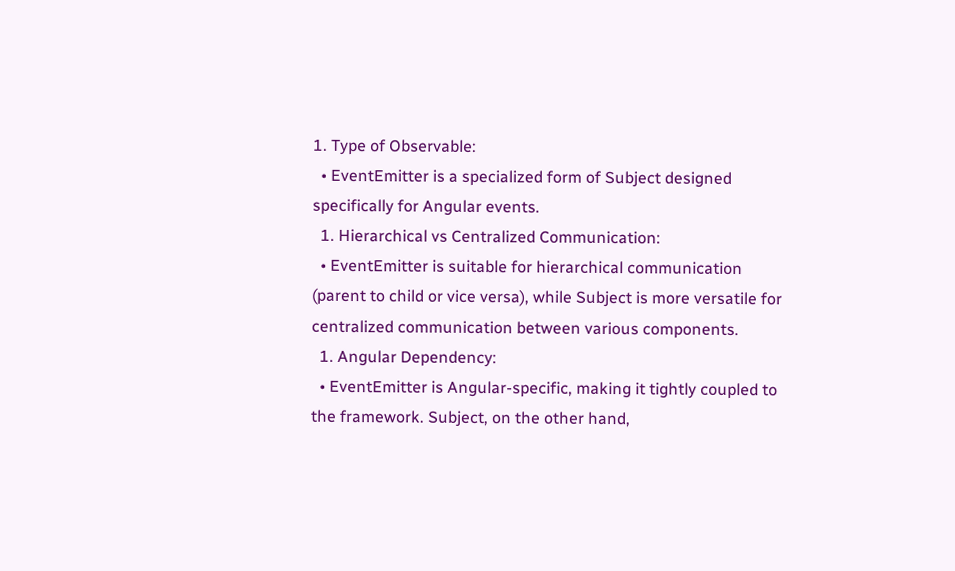1. Type of Observable:
  • EventEmitter is a specialized form of Subject designed specifically for Angular events.
  1. Hierarchical vs Centralized Communication:
  • EventEmitter is suitable for hierarchical communication (parent to child or vice versa), while Subject is more versatile for centralized communication between various components.
  1. Angular Dependency:
  • EventEmitter is Angular-specific, making it tightly coupled to the framework. Subject, on the other hand,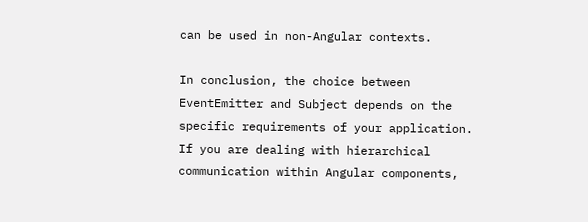can be used in non-Angular contexts.

In conclusion, the choice between EventEmitter and Subject depends on the specific requirements of your application. If you are dealing with hierarchical communication within Angular components,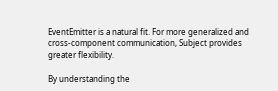EventEmitter is a natural fit. For more generalized and cross-component communication, Subject provides greater flexibility.

By understanding the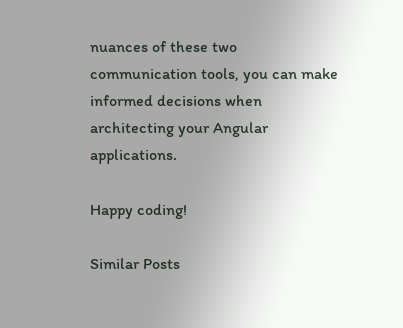nuances of these two communication tools, you can make informed decisions when architecting your Angular applications.

Happy coding!

Similar Posts